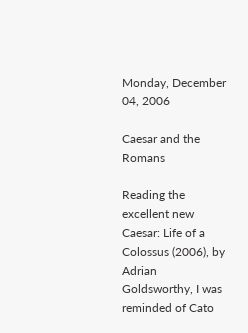Monday, December 04, 2006

Caesar and the Romans

Reading the excellent new Caesar: Life of a Colossus (2006), by Adrian Goldsworthy, I was reminded of Cato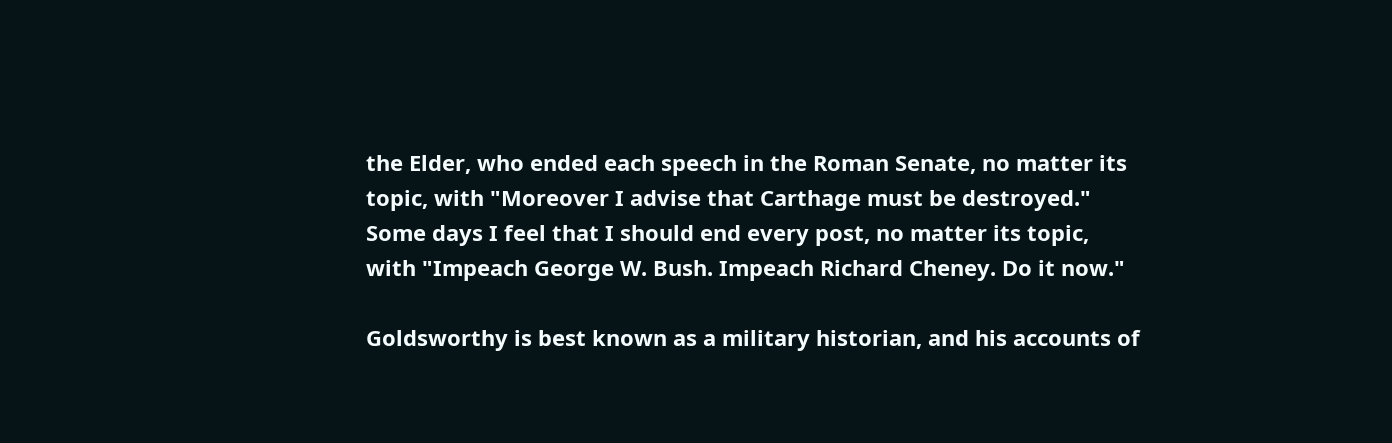the Elder, who ended each speech in the Roman Senate, no matter its topic, with "Moreover I advise that Carthage must be destroyed." Some days I feel that I should end every post, no matter its topic, with "Impeach George W. Bush. Impeach Richard Cheney. Do it now."

Goldsworthy is best known as a military historian, and his accounts of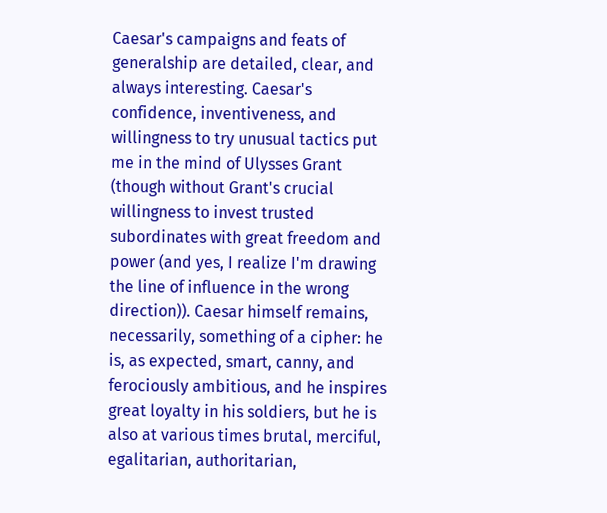Caesar's campaigns and feats of generalship are detailed, clear, and always interesting. Caesar's confidence, inventiveness, and willingness to try unusual tactics put me in the mind of Ulysses Grant (though without Grant's crucial willingness to invest trusted subordinates with great freedom and power (and yes, I realize I'm drawing the line of influence in the wrong direction)). Caesar himself remains, necessarily, something of a cipher: he is, as expected, smart, canny, and ferociously ambitious, and he inspires great loyalty in his soldiers, but he is also at various times brutal, merciful, egalitarian, authoritarian,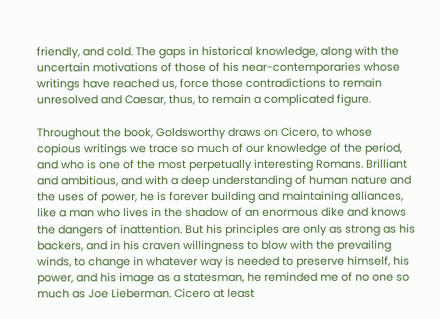friendly, and cold. The gaps in historical knowledge, along with the uncertain motivations of those of his near-contemporaries whose writings have reached us, force those contradictions to remain unresolved and Caesar, thus, to remain a complicated figure.

Throughout the book, Goldsworthy draws on Cicero, to whose copious writings we trace so much of our knowledge of the period, and who is one of the most perpetually interesting Romans. Brilliant and ambitious, and with a deep understanding of human nature and the uses of power, he is forever building and maintaining alliances, like a man who lives in the shadow of an enormous dike and knows the dangers of inattention. But his principles are only as strong as his backers, and in his craven willingness to blow with the prevailing winds, to change in whatever way is needed to preserve himself, his power, and his image as a statesman, he reminded me of no one so much as Joe Lieberman. Cicero at least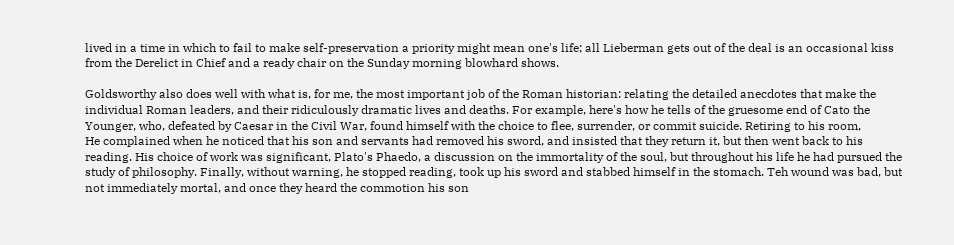lived in a time in which to fail to make self-preservation a priority might mean one's life; all Lieberman gets out of the deal is an occasional kiss from the Derelict in Chief and a ready chair on the Sunday morning blowhard shows.

Goldsworthy also does well with what is, for me, the most important job of the Roman historian: relating the detailed anecdotes that make the individual Roman leaders, and their ridiculously dramatic lives and deaths. For example, here's how he tells of the gruesome end of Cato the Younger, who, defeated by Caesar in the Civil War, found himself with the choice to flee, surrender, or commit suicide. Retiring to his room,
He complained when he noticed that his son and servants had removed his sword, and insisted that they return it, but then went back to his reading. His choice of work was significant, Plato's Phaedo, a discussion on the immortality of the soul, but throughout his life he had pursued the study of philosophy. Finally, without warning, he stopped reading, took up his sword and stabbed himself in the stomach. Teh wound was bad, but not immediately mortal, and once they heard the commotion his son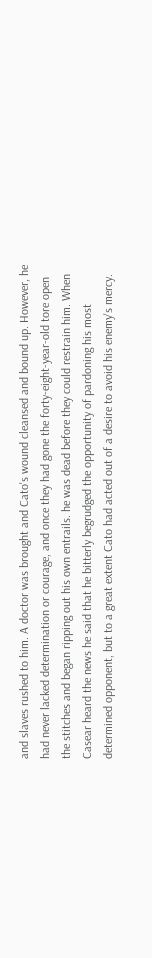and slaves rushed to him. A doctor was brought and Cato's wound cleansed and bound up. However, he had never lacked determination or courage, and once they had gone the forty-eight-year-old tore open the stitches and began ripping out his own entrails. he was dead before they could restrain him. When Casear heard the news he said that he bitterly begrudged the opportunity of pardoning his most determined opponent, but to a great extent Cato had acted out of a desire to avoid his enemy's mercy.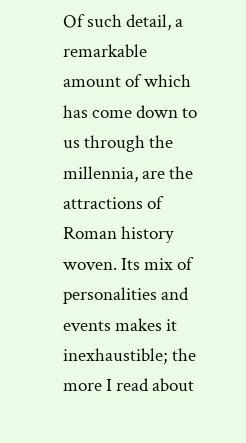Of such detail, a remarkable amount of which has come down to us through the millennia, are the attractions of Roman history woven. Its mix of personalities and events makes it inexhaustible; the more I read about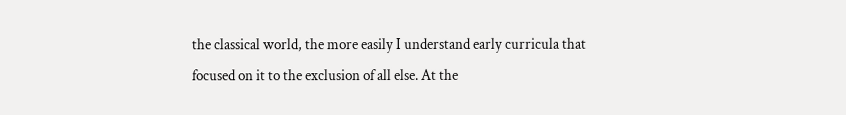the classical world, the more easily I understand early curricula that focused on it to the exclusion of all else. At the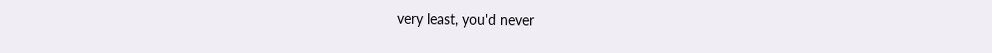very least, you'd never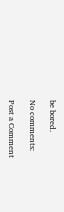be bored.

No comments:

Post a Comment